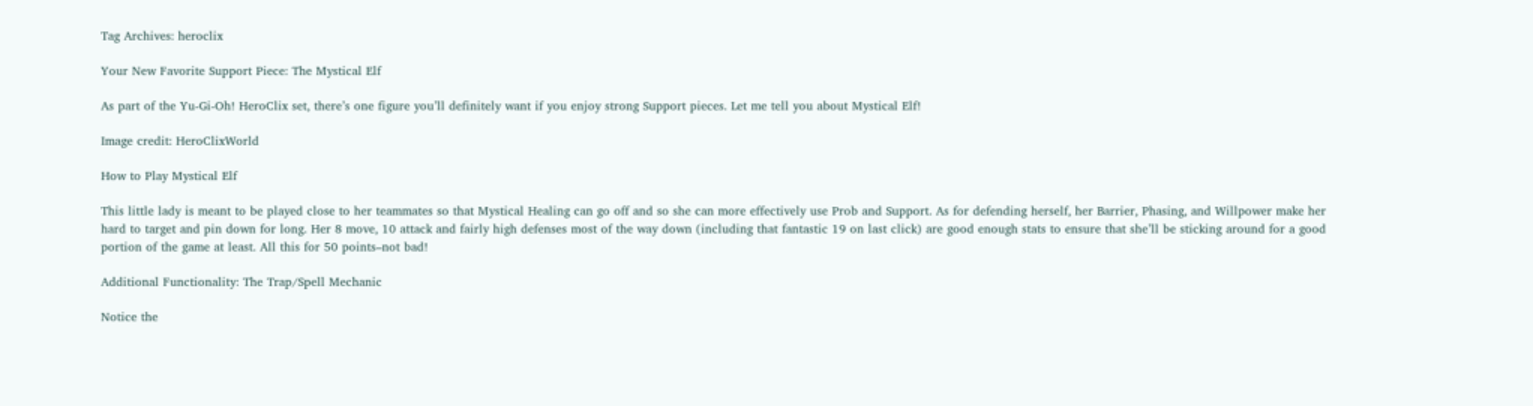Tag Archives: heroclix

Your New Favorite Support Piece: The Mystical Elf

As part of the Yu-Gi-Oh! HeroClix set, there’s one figure you’ll definitely want if you enjoy strong Support pieces. Let me tell you about Mystical Elf!

Image credit: HeroClixWorld

How to Play Mystical Elf

This little lady is meant to be played close to her teammates so that Mystical Healing can go off and so she can more effectively use Prob and Support. As for defending herself, her Barrier, Phasing, and Willpower make her hard to target and pin down for long. Her 8 move, 10 attack and fairly high defenses most of the way down (including that fantastic 19 on last click) are good enough stats to ensure that she’ll be sticking around for a good portion of the game at least. All this for 50 points–not bad!

Additional Functionality: The Trap/Spell Mechanic

Notice the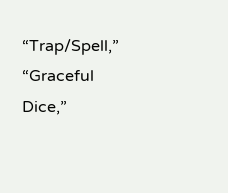“Trap/Spell,” “Graceful Dice,”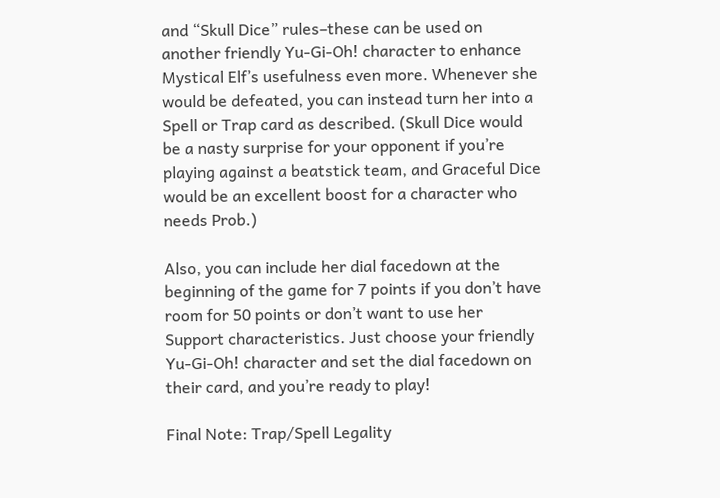and “Skull Dice” rules–these can be used on another friendly Yu-Gi-Oh! character to enhance Mystical Elf’s usefulness even more. Whenever she would be defeated, you can instead turn her into a Spell or Trap card as described. (Skull Dice would be a nasty surprise for your opponent if you’re playing against a beatstick team, and Graceful Dice would be an excellent boost for a character who needs Prob.)

Also, you can include her dial facedown at the beginning of the game for 7 points if you don’t have room for 50 points or don’t want to use her Support characteristics. Just choose your friendly Yu-Gi-Oh! character and set the dial facedown on their card, and you’re ready to play!

Final Note: Trap/Spell Legality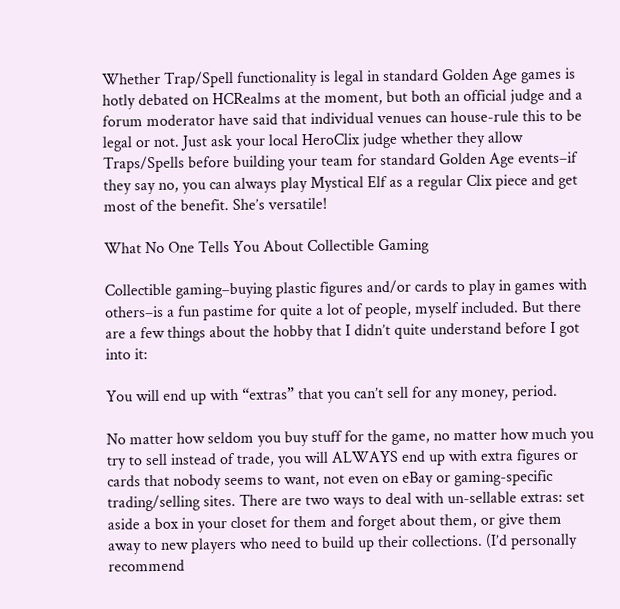Whether Trap/Spell functionality is legal in standard Golden Age games is hotly debated on HCRealms at the moment, but both an official judge and a forum moderator have said that individual venues can house-rule this to be legal or not. Just ask your local HeroClix judge whether they allow Traps/Spells before building your team for standard Golden Age events–if they say no, you can always play Mystical Elf as a regular Clix piece and get most of the benefit. She’s versatile!

What No One Tells You About Collectible Gaming

Collectible gaming–buying plastic figures and/or cards to play in games with others–is a fun pastime for quite a lot of people, myself included. But there are a few things about the hobby that I didn’t quite understand before I got into it:

You will end up with “extras” that you can’t sell for any money, period.

No matter how seldom you buy stuff for the game, no matter how much you try to sell instead of trade, you will ALWAYS end up with extra figures or cards that nobody seems to want, not even on eBay or gaming-specific trading/selling sites. There are two ways to deal with un-sellable extras: set aside a box in your closet for them and forget about them, or give them away to new players who need to build up their collections. (I’d personally recommend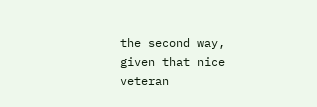the second way, given that nice veteran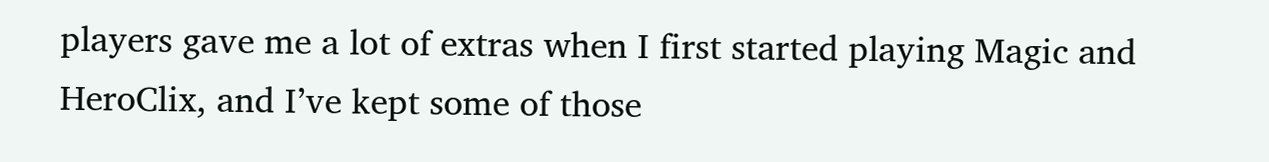players gave me a lot of extras when I first started playing Magic and HeroClix, and I’ve kept some of those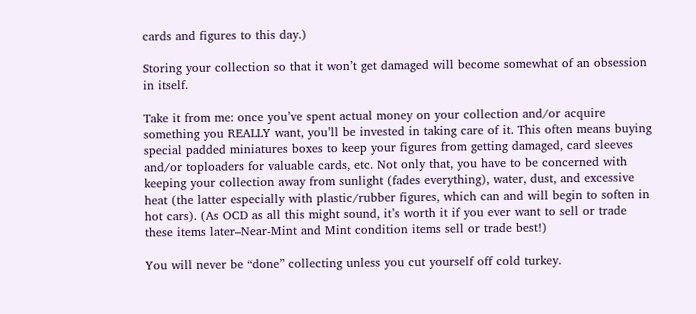cards and figures to this day.)

Storing your collection so that it won’t get damaged will become somewhat of an obsession in itself.

Take it from me: once you’ve spent actual money on your collection and/or acquire something you REALLY want, you’ll be invested in taking care of it. This often means buying special padded miniatures boxes to keep your figures from getting damaged, card sleeves and/or toploaders for valuable cards, etc. Not only that, you have to be concerned with keeping your collection away from sunlight (fades everything), water, dust, and excessive heat (the latter especially with plastic/rubber figures, which can and will begin to soften in hot cars). (As OCD as all this might sound, it’s worth it if you ever want to sell or trade these items later–Near-Mint and Mint condition items sell or trade best!)

You will never be “done” collecting unless you cut yourself off cold turkey.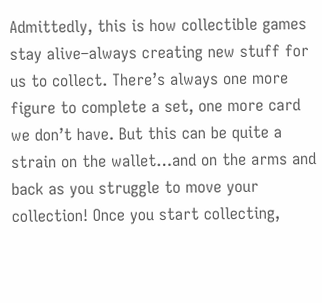Admittedly, this is how collectible games stay alive–always creating new stuff for us to collect. There’s always one more figure to complete a set, one more card we don’t have. But this can be quite a strain on the wallet…and on the arms and back as you struggle to move your collection! Once you start collecting,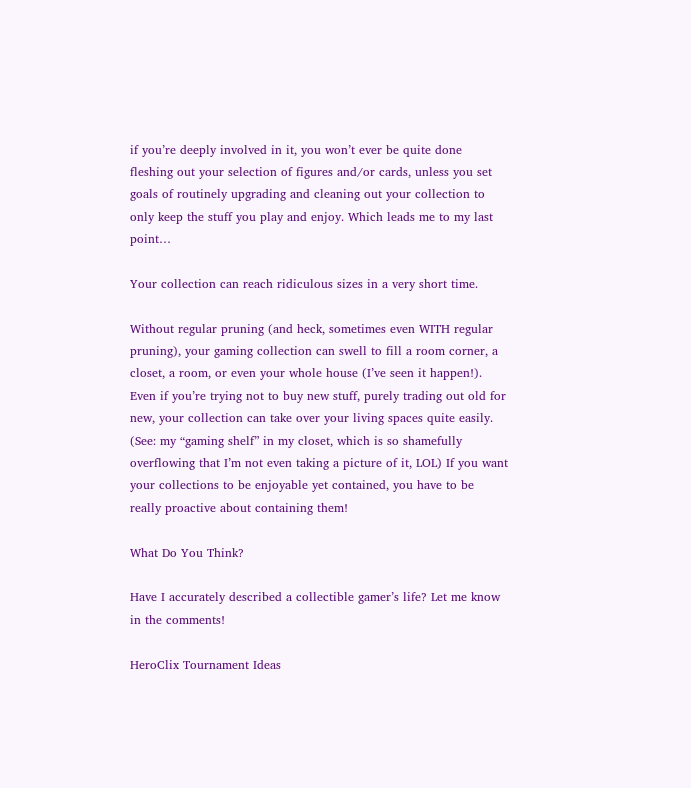if you’re deeply involved in it, you won’t ever be quite done fleshing out your selection of figures and/or cards, unless you set goals of routinely upgrading and cleaning out your collection to only keep the stuff you play and enjoy. Which leads me to my last point…

Your collection can reach ridiculous sizes in a very short time.

Without regular pruning (and heck, sometimes even WITH regular pruning), your gaming collection can swell to fill a room corner, a closet, a room, or even your whole house (I’ve seen it happen!). Even if you’re trying not to buy new stuff, purely trading out old for new, your collection can take over your living spaces quite easily. (See: my “gaming shelf” in my closet, which is so shamefully overflowing that I’m not even taking a picture of it, LOL) If you want your collections to be enjoyable yet contained, you have to be really proactive about containing them!

What Do You Think?

Have I accurately described a collectible gamer’s life? Let me know in the comments!

HeroClix Tournament Ideas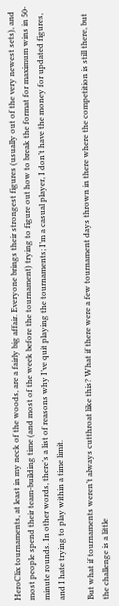HeroClix tournaments, at least in my neck of the woods, are a fairly big affair. Everyone brings their strongest figures (usually out of the very newest sets), and most people spend their team-building time (and most of the week before the tournament) trying to figure out how to break the format for maximum wins in 50-minute rounds. In other words, there’s a list of reasons why I’ve quit playing the tournaments; I’m a casual player, I don’t have the money for updated figures, and I hate trying to play within a time limit.

But what if tournaments weren’t always cutthroat like this? What if there were a few tournament days thrown in there where the competition is still there, but the challenge is a little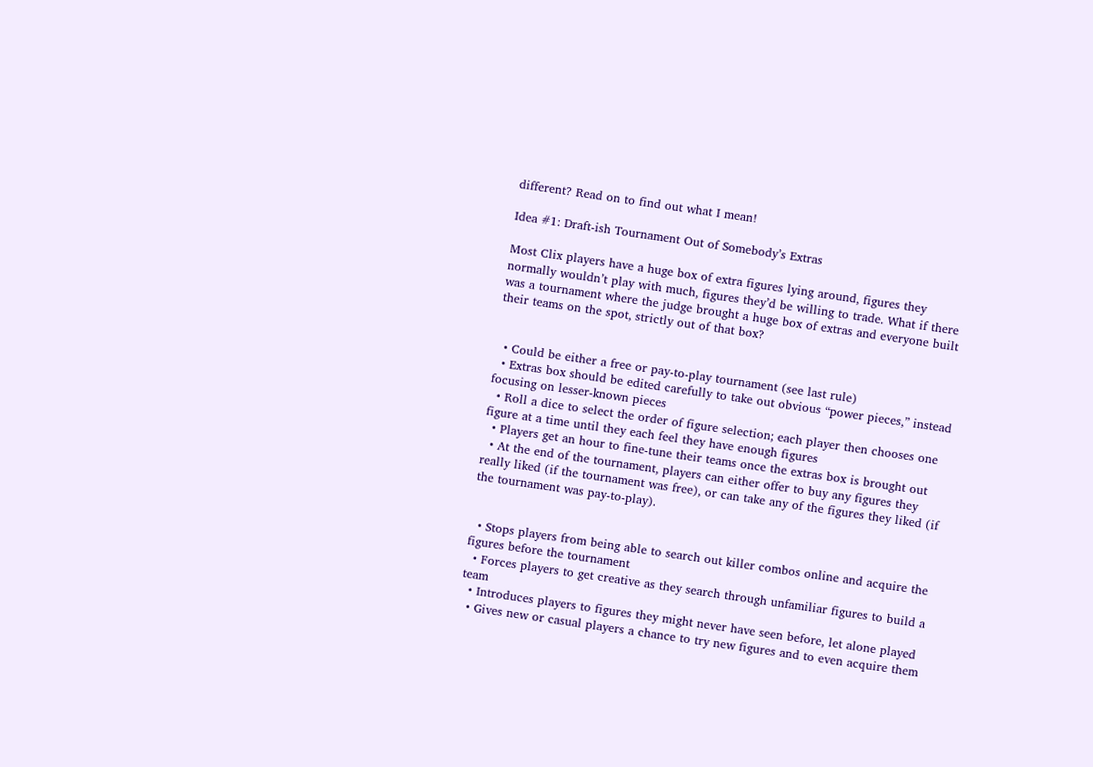different? Read on to find out what I mean!

Idea #1: Draft-ish Tournament Out of Somebody’s Extras

Most Clix players have a huge box of extra figures lying around, figures they normally wouldn’t play with much, figures they’d be willing to trade. What if there was a tournament where the judge brought a huge box of extras and everyone built their teams on the spot, strictly out of that box?


  • Could be either a free or pay-to-play tournament (see last rule)
  • Extras box should be edited carefully to take out obvious “power pieces,” instead focusing on lesser-known pieces
  • Roll a dice to select the order of figure selection; each player then chooses one figure at a time until they each feel they have enough figures
  • Players get an hour to fine-tune their teams once the extras box is brought out
  • At the end of the tournament, players can either offer to buy any figures they really liked (if the tournament was free), or can take any of the figures they liked (if the tournament was pay-to-play).


  • Stops players from being able to search out killer combos online and acquire the figures before the tournament
  • Forces players to get creative as they search through unfamiliar figures to build a team
  • Introduces players to figures they might never have seen before, let alone played
  • Gives new or casual players a chance to try new figures and to even acquire them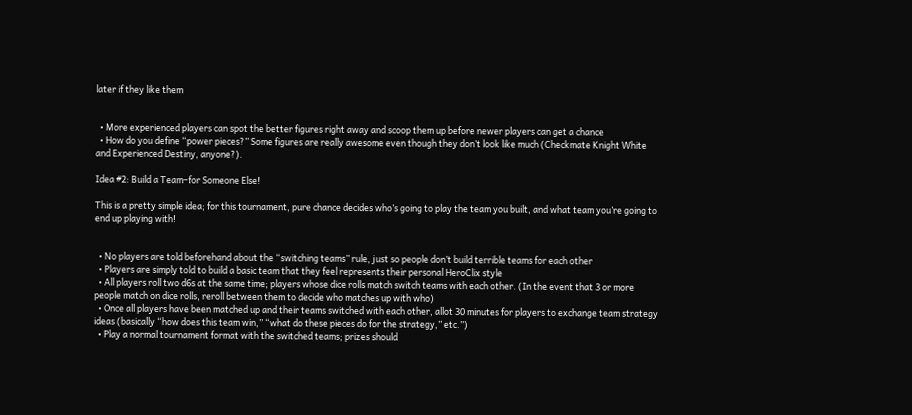later if they like them


  • More experienced players can spot the better figures right away and scoop them up before newer players can get a chance
  • How do you define “power pieces?” Some figures are really awesome even though they don’t look like much (Checkmate Knight White and Experienced Destiny, anyone?).

Idea #2: Build a Team–for Someone Else!

This is a pretty simple idea; for this tournament, pure chance decides who’s going to play the team you built, and what team you’re going to end up playing with!


  • No players are told beforehand about the “switching teams” rule, just so people don’t build terrible teams for each other
  • Players are simply told to build a basic team that they feel represents their personal HeroClix style
  • All players roll two d6s at the same time; players whose dice rolls match switch teams with each other. (In the event that 3 or more people match on dice rolls, reroll between them to decide who matches up with who)
  • Once all players have been matched up and their teams switched with each other, allot 30 minutes for players to exchange team strategy ideas (basically “how does this team win,” “what do these pieces do for the strategy,” etc.”)
  • Play a normal tournament format with the switched teams; prizes should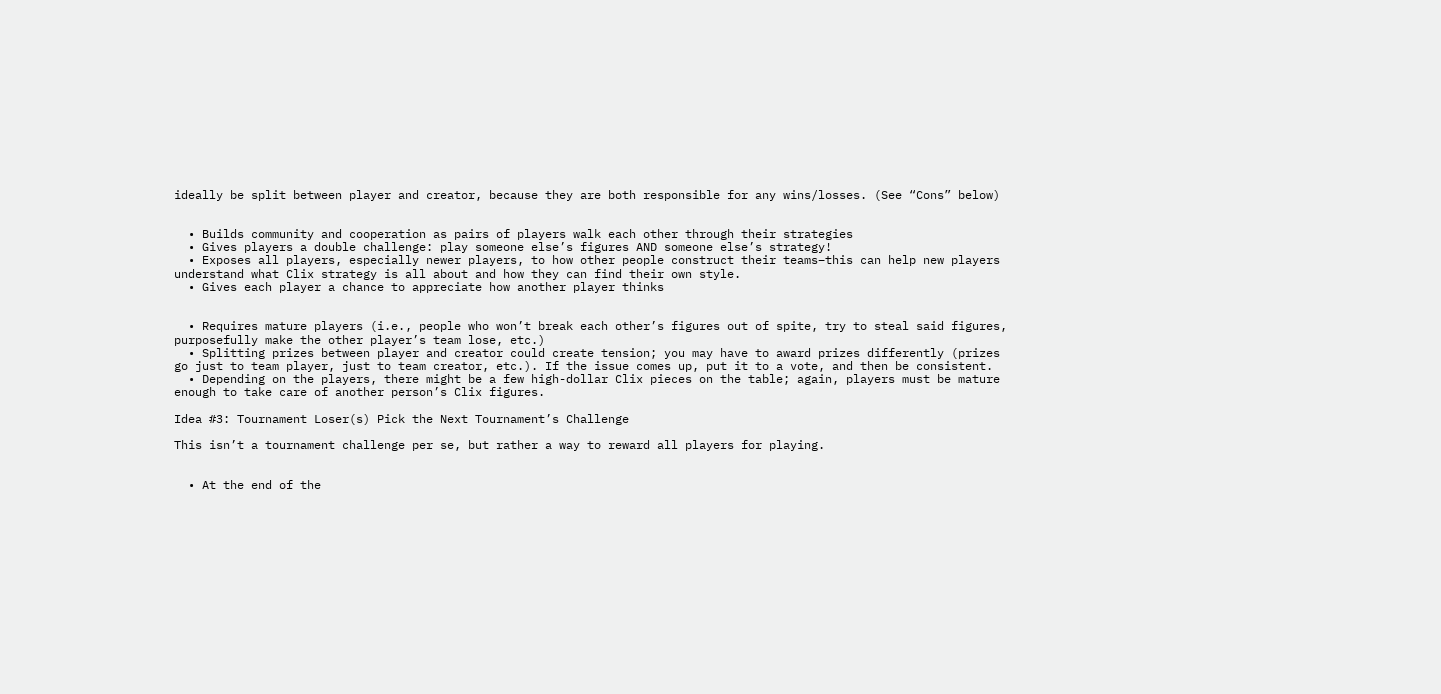ideally be split between player and creator, because they are both responsible for any wins/losses. (See “Cons” below)


  • Builds community and cooperation as pairs of players walk each other through their strategies
  • Gives players a double challenge: play someone else’s figures AND someone else’s strategy!
  • Exposes all players, especially newer players, to how other people construct their teams–this can help new players understand what Clix strategy is all about and how they can find their own style.
  • Gives each player a chance to appreciate how another player thinks


  • Requires mature players (i.e., people who won’t break each other’s figures out of spite, try to steal said figures, purposefully make the other player’s team lose, etc.)
  • Splitting prizes between player and creator could create tension; you may have to award prizes differently (prizes go just to team player, just to team creator, etc.). If the issue comes up, put it to a vote, and then be consistent.
  • Depending on the players, there might be a few high-dollar Clix pieces on the table; again, players must be mature enough to take care of another person’s Clix figures.

Idea #3: Tournament Loser(s) Pick the Next Tournament’s Challenge

This isn’t a tournament challenge per se, but rather a way to reward all players for playing.


  • At the end of the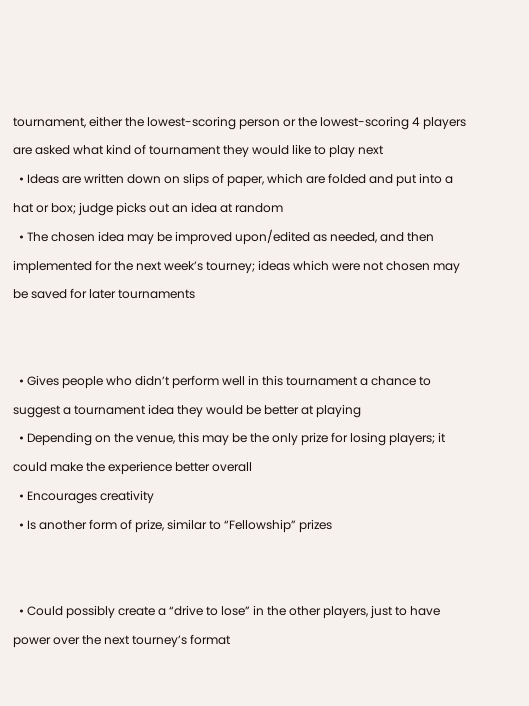tournament, either the lowest-scoring person or the lowest-scoring 4 players are asked what kind of tournament they would like to play next
  • Ideas are written down on slips of paper, which are folded and put into a hat or box; judge picks out an idea at random
  • The chosen idea may be improved upon/edited as needed, and then implemented for the next week’s tourney; ideas which were not chosen may be saved for later tournaments


  • Gives people who didn’t perform well in this tournament a chance to suggest a tournament idea they would be better at playing
  • Depending on the venue, this may be the only prize for losing players; it could make the experience better overall
  • Encourages creativity
  • Is another form of prize, similar to “Fellowship” prizes


  • Could possibly create a “drive to lose” in the other players, just to have power over the next tourney’s format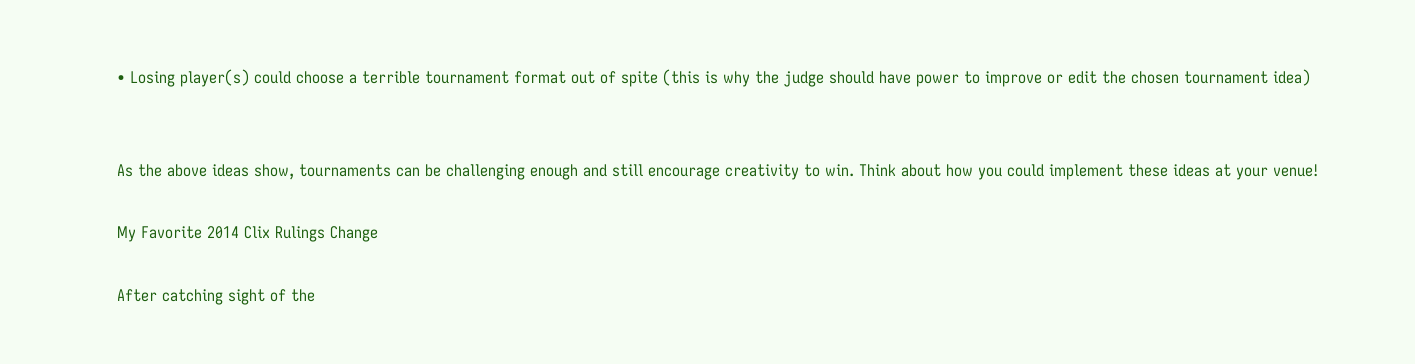• Losing player(s) could choose a terrible tournament format out of spite (this is why the judge should have power to improve or edit the chosen tournament idea)


As the above ideas show, tournaments can be challenging enough and still encourage creativity to win. Think about how you could implement these ideas at your venue!

My Favorite 2014 Clix Rulings Change

After catching sight of the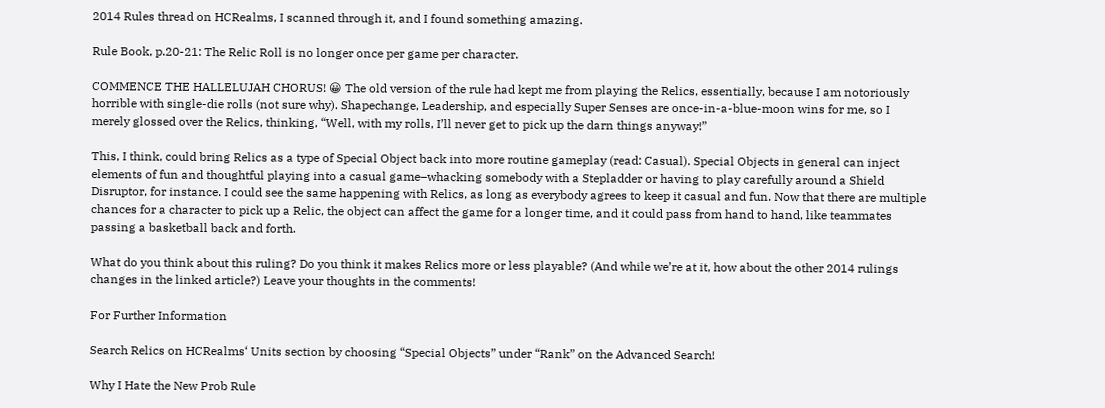2014 Rules thread on HCRealms, I scanned through it, and I found something amazing.

Rule Book, p.20-21: The Relic Roll is no longer once per game per character.

COMMENCE THE HALLELUJAH CHORUS! 😀 The old version of the rule had kept me from playing the Relics, essentially, because I am notoriously horrible with single-die rolls (not sure why). Shapechange, Leadership, and especially Super Senses are once-in-a-blue-moon wins for me, so I merely glossed over the Relics, thinking, “Well, with my rolls, I’ll never get to pick up the darn things anyway!”

This, I think, could bring Relics as a type of Special Object back into more routine gameplay (read: Casual). Special Objects in general can inject elements of fun and thoughtful playing into a casual game–whacking somebody with a Stepladder or having to play carefully around a Shield Disruptor, for instance. I could see the same happening with Relics, as long as everybody agrees to keep it casual and fun. Now that there are multiple chances for a character to pick up a Relic, the object can affect the game for a longer time, and it could pass from hand to hand, like teammates passing a basketball back and forth.

What do you think about this ruling? Do you think it makes Relics more or less playable? (And while we’re at it, how about the other 2014 rulings changes in the linked article?) Leave your thoughts in the comments!

For Further Information

Search Relics on HCRealms‘ Units section by choosing “Special Objects” under “Rank” on the Advanced Search!

Why I Hate the New Prob Rule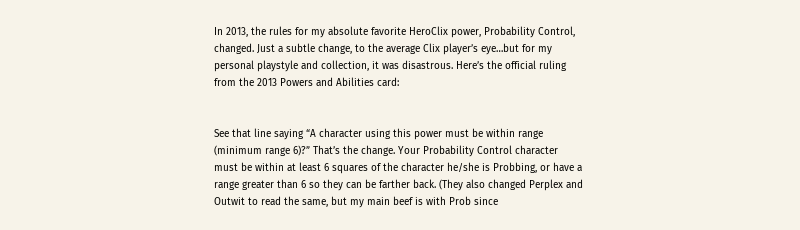In 2013, the rules for my absolute favorite HeroClix power, Probability Control, changed. Just a subtle change, to the average Clix player’s eye…but for my personal playstyle and collection, it was disastrous. Here’s the official ruling from the 2013 Powers and Abilities card:


See that line saying “A character using this power must be within range (minimum range 6)?” That’s the change. Your Probability Control character must be within at least 6 squares of the character he/she is Probbing, or have a range greater than 6 so they can be farther back. (They also changed Perplex and Outwit to read the same, but my main beef is with Prob since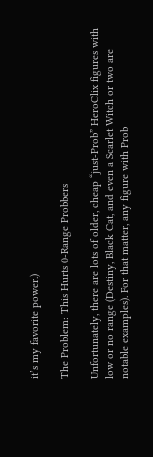it’s my favorite power.)

The Problem: This Hurts 0-Range Probbers

Unfortunately, there are lots of older, cheap “just-Prob” HeroClix figures with low or no range (Destiny, Black Cat, and even a Scarlet Witch or two are notable examples). For that matter, any figure with Prob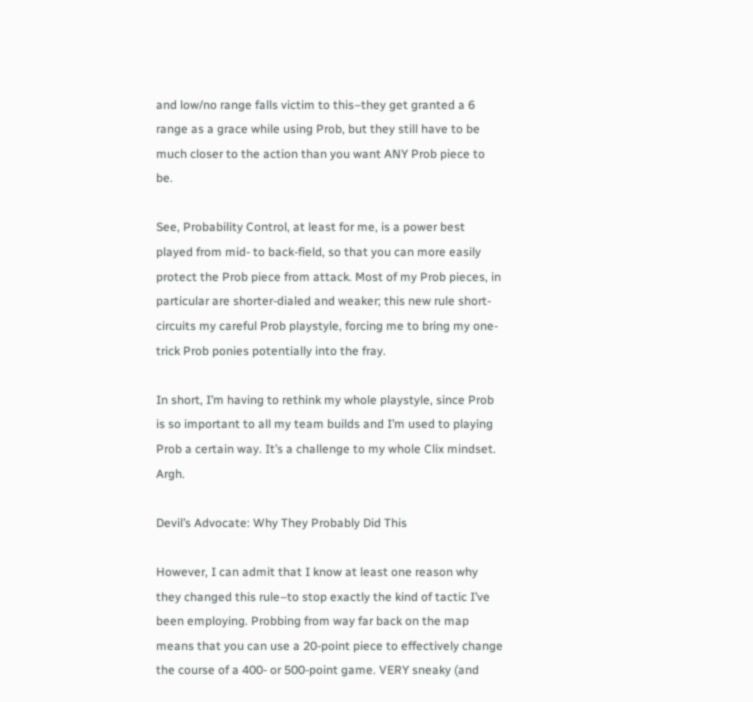and low/no range falls victim to this–they get granted a 6 range as a grace while using Prob, but they still have to be much closer to the action than you want ANY Prob piece to be.

See, Probability Control, at least for me, is a power best played from mid- to back-field, so that you can more easily protect the Prob piece from attack. Most of my Prob pieces, in particular are shorter-dialed and weaker; this new rule short-circuits my careful Prob playstyle, forcing me to bring my one-trick Prob ponies potentially into the fray.

In short, I’m having to rethink my whole playstyle, since Prob is so important to all my team builds and I’m used to playing Prob a certain way. It’s a challenge to my whole Clix mindset. Argh.

Devil’s Advocate: Why They Probably Did This

However, I can admit that I know at least one reason why they changed this rule–to stop exactly the kind of tactic I’ve been employing. Probbing from way far back on the map means that you can use a 20-point piece to effectively change the course of a 400- or 500-point game. VERY sneaky (and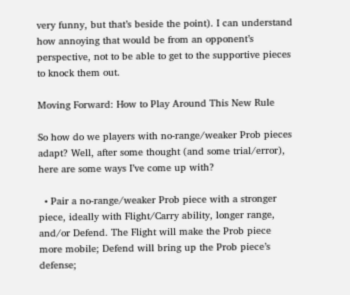very funny, but that’s beside the point). I can understand how annoying that would be from an opponent’s perspective, not to be able to get to the supportive pieces to knock them out.

Moving Forward: How to Play Around This New Rule

So how do we players with no-range/weaker Prob pieces adapt? Well, after some thought (and some trial/error), here are some ways I’ve come up with?

  • Pair a no-range/weaker Prob piece with a stronger piece, ideally with Flight/Carry ability, longer range, and/or Defend. The Flight will make the Prob piece more mobile; Defend will bring up the Prob piece’s defense;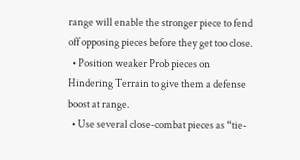range will enable the stronger piece to fend off opposing pieces before they get too close.
  • Position weaker Prob pieces on Hindering Terrain to give them a defense boost at range.
  • Use several close-combat pieces as “tie-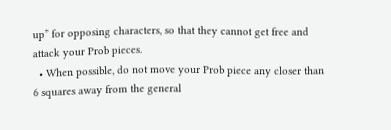up” for opposing characters, so that they cannot get free and attack your Prob pieces.
  • When possible, do not move your Prob piece any closer than 6 squares away from the general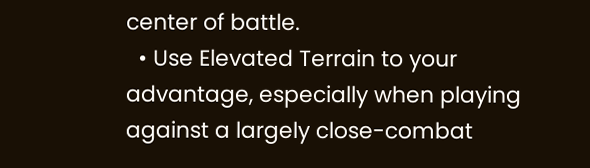center of battle.
  • Use Elevated Terrain to your advantage, especially when playing against a largely close-combat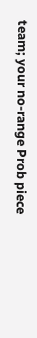team; your no-range Prob piece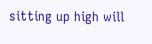sitting up high will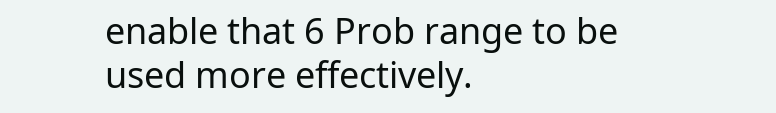enable that 6 Prob range to be used more effectively.